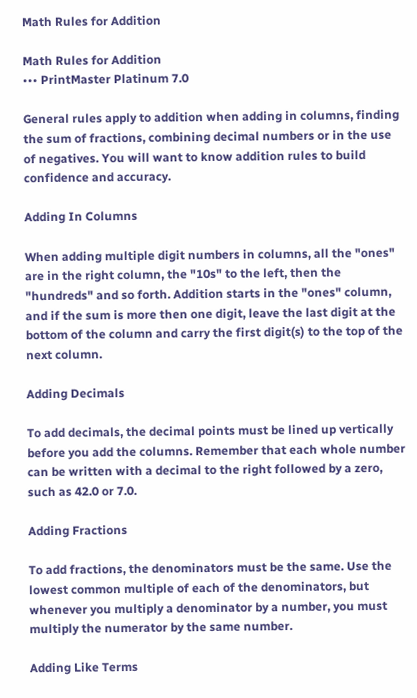Math Rules for Addition

Math Rules for Addition
••• PrintMaster Platinum 7.0

General rules apply to addition when adding in columns, finding the sum of fractions, combining decimal numbers or in the use of negatives. You will want to know addition rules to build confidence and accuracy.

Adding In Columns

When adding multiple digit numbers in columns, all the "ones" are in the right column, the "10s" to the left, then the "hundreds" and so forth. Addition starts in the "ones" column, and if the sum is more then one digit, leave the last digit at the bottom of the column and carry the first digit(s) to the top of the next column.

Adding Decimals

To add decimals, the decimal points must be lined up vertically before you add the columns. Remember that each whole number can be written with a decimal to the right followed by a zero, such as 42.0 or 7.0.

Adding Fractions

To add fractions, the denominators must be the same. Use the lowest common multiple of each of the denominators, but whenever you multiply a denominator by a number, you must multiply the numerator by the same number.

Adding Like Terms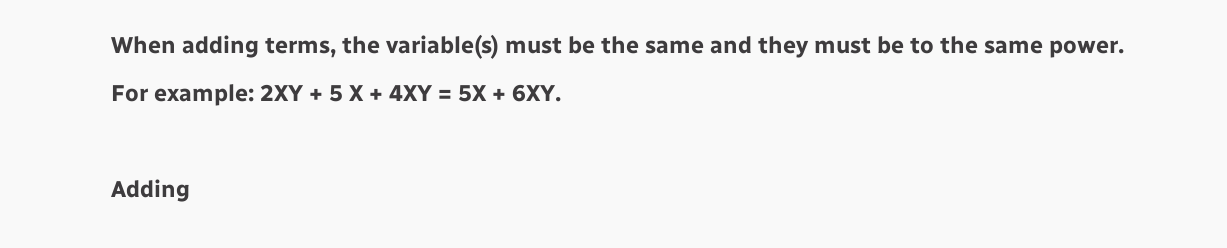When adding terms, the variable(s) must be the same and they must be to the same power. For example: 2XY + 5 X + 4XY = 5X + 6XY.

Adding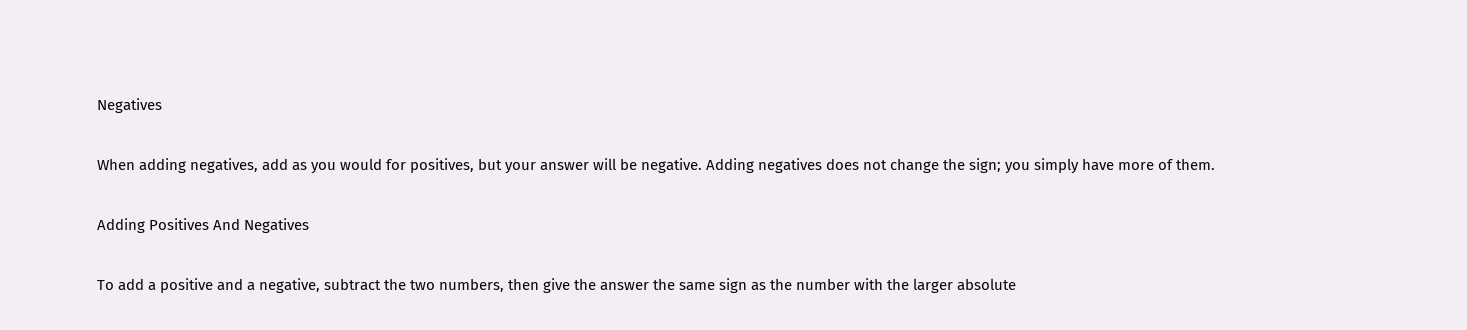Negatives

When adding negatives, add as you would for positives, but your answer will be negative. Adding negatives does not change the sign; you simply have more of them.

Adding Positives And Negatives

To add a positive and a negative, subtract the two numbers, then give the answer the same sign as the number with the larger absolute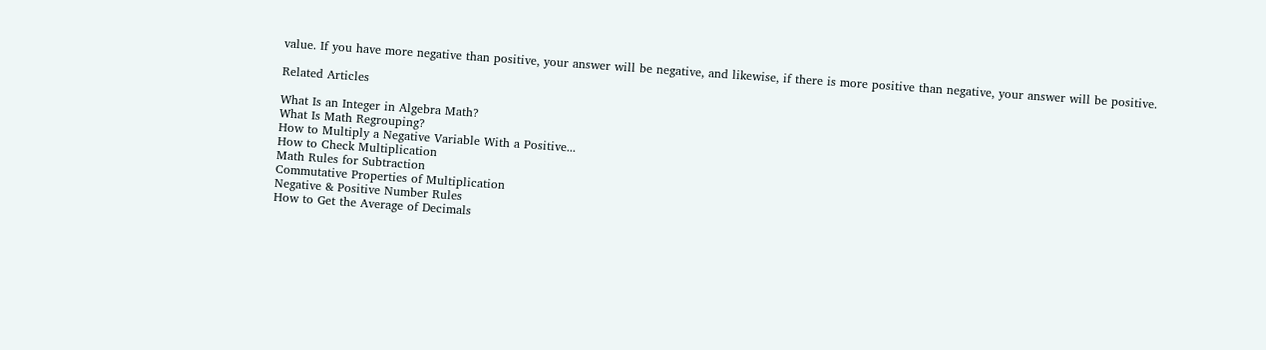value. If you have more negative than positive, your answer will be negative, and likewise, if there is more positive than negative, your answer will be positive.

Related Articles

What Is an Integer in Algebra Math?
What Is Math Regrouping?
How to Multiply a Negative Variable With a Positive...
How to Check Multiplication
Math Rules for Subtraction
Commutative Properties of Multiplication
Negative & Positive Number Rules
How to Get the Average of Decimals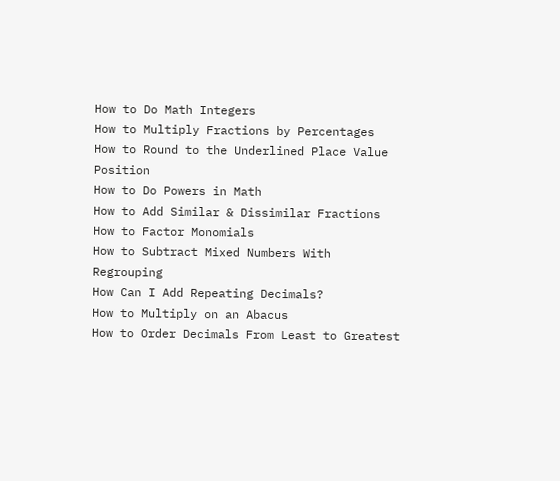How to Do Math Integers
How to Multiply Fractions by Percentages
How to Round to the Underlined Place Value Position
How to Do Powers in Math
How to Add Similar & Dissimilar Fractions
How to Factor Monomials
How to Subtract Mixed Numbers With Regrouping
How Can I Add Repeating Decimals?
How to Multiply on an Abacus
How to Order Decimals From Least to Greatest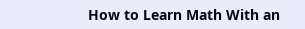How to Learn Math With an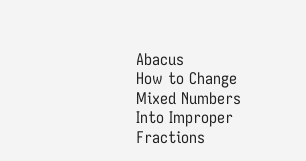Abacus
How to Change Mixed Numbers Into Improper Fractions